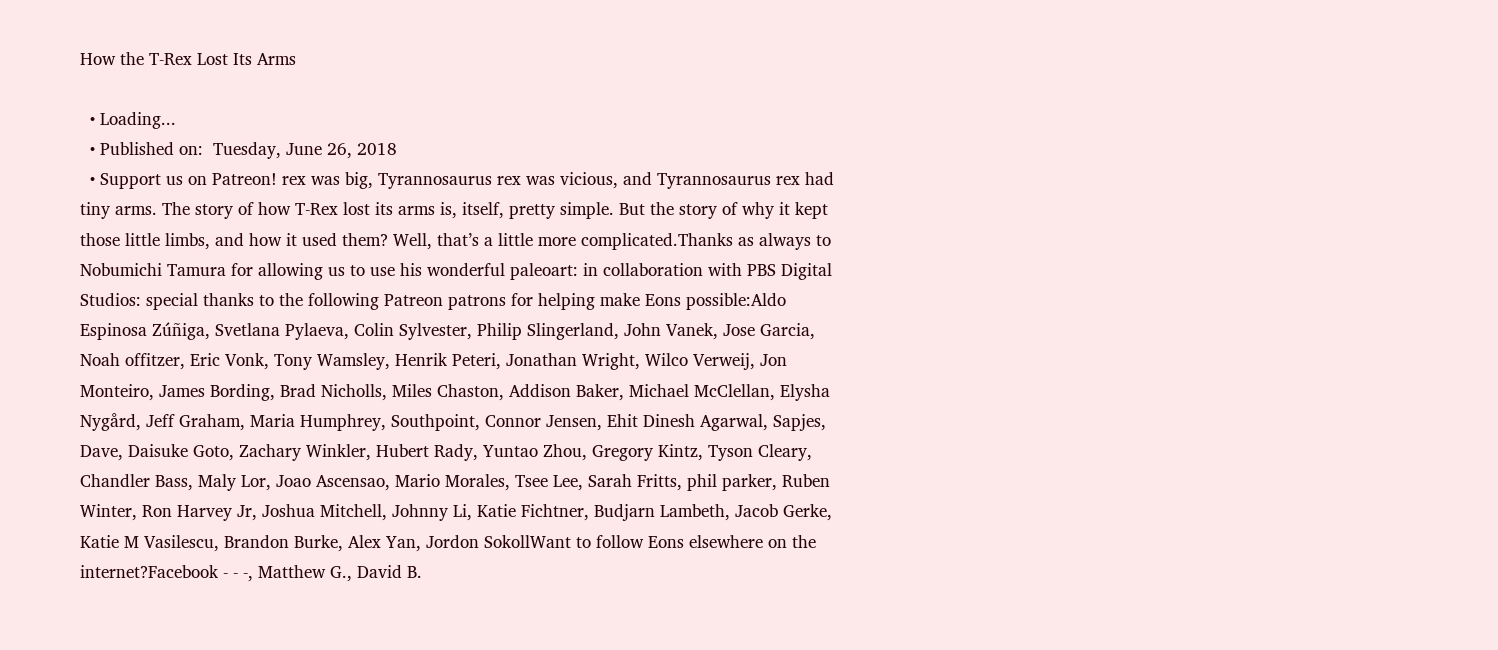How the T-Rex Lost Its Arms

  • Loading...
  • Published on:  Tuesday, June 26, 2018
  • Support us on Patreon! rex was big, Tyrannosaurus rex was vicious, and Tyrannosaurus rex had tiny arms. The story of how T-Rex lost its arms is, itself, pretty simple. But the story of why it kept those little limbs, and how it used them? Well, that’s a little more complicated.Thanks as always to Nobumichi Tamura for allowing us to use his wonderful paleoart: in collaboration with PBS Digital Studios: special thanks to the following Patreon patrons for helping make Eons possible:Aldo Espinosa Zúñiga, Svetlana Pylaeva, Colin Sylvester, Philip Slingerland, John Vanek, Jose Garcia, Noah offitzer, Eric Vonk, Tony Wamsley, Henrik Peteri, Jonathan Wright, Wilco Verweij, Jon Monteiro, James Bording, Brad Nicholls, Miles Chaston, Addison Baker, Michael McClellan, Elysha Nygård, Jeff Graham, Maria Humphrey, Southpoint, Connor Jensen, Ehit Dinesh Agarwal, Sapjes, Dave, Daisuke Goto, Zachary Winkler, Hubert Rady, Yuntao Zhou, Gregory Kintz, Tyson Cleary, Chandler Bass, Maly Lor, Joao Ascensao, Mario Morales, Tsee Lee, Sarah Fritts, phil parker, Ruben Winter, Ron Harvey Jr, Joshua Mitchell, Johnny Li, Katie Fichtner, Budjarn Lambeth, Jacob Gerke, Katie M Vasilescu, Brandon Burke, Alex Yan, Jordon SokollWant to follow Eons elsewhere on the internet?Facebook - - -, Matthew G., David B.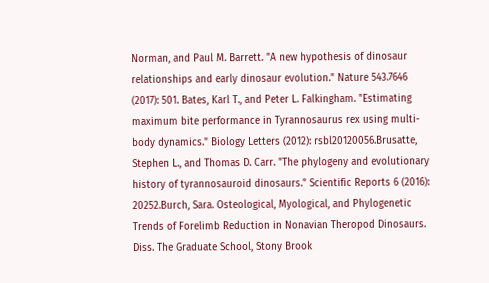Norman, and Paul M. Barrett. "A new hypothesis of dinosaur relationships and early dinosaur evolution." Nature 543.7646 (2017): 501. Bates, Karl T., and Peter L. Falkingham. "Estimating maximum bite performance in Tyrannosaurus rex using multi-body dynamics." Biology Letters (2012): rsbl20120056.Brusatte, Stephen L., and Thomas D. Carr. "The phylogeny and evolutionary history of tyrannosauroid dinosaurs." Scientific Reports 6 (2016): 20252.Burch, Sara. Osteological, Myological, and Phylogenetic Trends of Forelimb Reduction in Nonavian Theropod Dinosaurs. Diss. The Graduate School, Stony Brook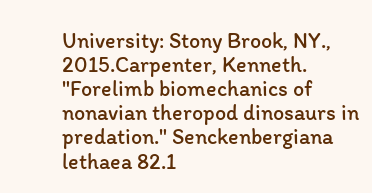University: Stony Brook, NY., 2015.Carpenter, Kenneth. "Forelimb biomechanics of nonavian theropod dinosaurs in predation." Senckenbergiana lethaea 82.1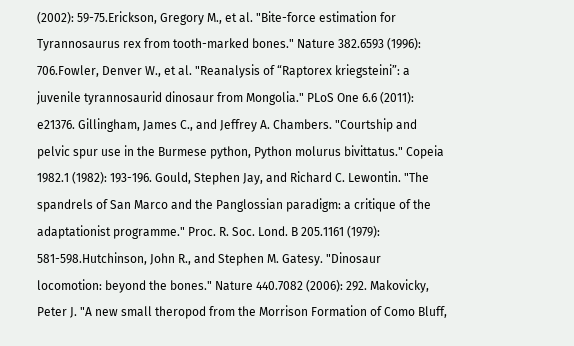(2002): 59-75.Erickson, Gregory M., et al. "Bite-force estimation for Tyrannosaurus rex from tooth-marked bones." Nature 382.6593 (1996): 706.Fowler, Denver W., et al. "Reanalysis of “Raptorex kriegsteini”: a juvenile tyrannosaurid dinosaur from Mongolia." PLoS One 6.6 (2011): e21376. Gillingham, James C., and Jeffrey A. Chambers. "Courtship and pelvic spur use in the Burmese python, Python molurus bivittatus." Copeia 1982.1 (1982): 193-196. Gould, Stephen Jay, and Richard C. Lewontin. "The spandrels of San Marco and the Panglossian paradigm: a critique of the adaptationist programme." Proc. R. Soc. Lond. B 205.1161 (1979): 581-598.Hutchinson, John R., and Stephen M. Gatesy. "Dinosaur locomotion: beyond the bones." Nature 440.7082 (2006): 292. Makovicky, Peter J. "A new small theropod from the Morrison Formation of Como Bluff,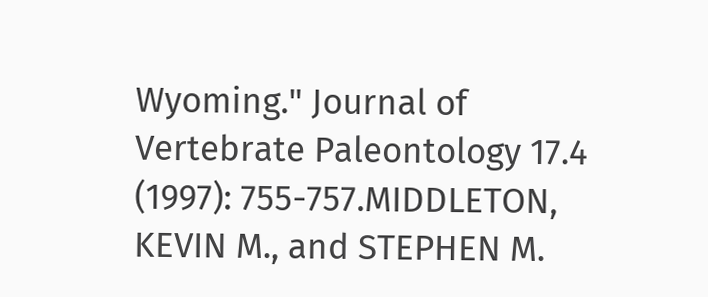Wyoming." Journal of Vertebrate Paleontology 17.4 (1997): 755-757.MIDDLETON, KEVIN M., and STEPHEN M.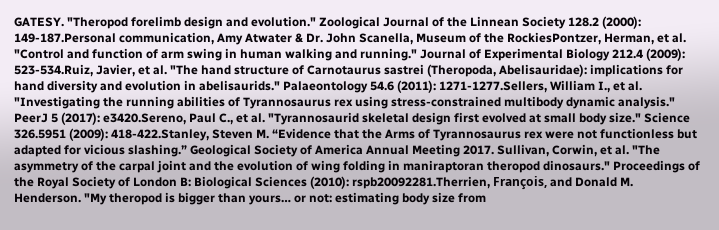GATESY. "Theropod forelimb design and evolution." Zoological Journal of the Linnean Society 128.2 (2000): 149-187.Personal communication, Amy Atwater & Dr. John Scanella, Museum of the RockiesPontzer, Herman, et al. "Control and function of arm swing in human walking and running." Journal of Experimental Biology 212.4 (2009): 523-534.Ruiz, Javier, et al. "The hand structure of Carnotaurus sastrei (Theropoda, Abelisauridae): implications for hand diversity and evolution in abelisaurids." Palaeontology 54.6 (2011): 1271-1277.Sellers, William I., et al. "Investigating the running abilities of Tyrannosaurus rex using stress-constrained multibody dynamic analysis." PeerJ 5 (2017): e3420.Sereno, Paul C., et al. "Tyrannosaurid skeletal design first evolved at small body size." Science 326.5951 (2009): 418-422.Stanley, Steven M. “Evidence that the Arms of Tyrannosaurus rex were not functionless but adapted for vicious slashing.” Geological Society of America Annual Meeting 2017. Sullivan, Corwin, et al. "The asymmetry of the carpal joint and the evolution of wing folding in maniraptoran theropod dinosaurs." Proceedings of the Royal Society of London B: Biological Sciences (2010): rspb20092281.Therrien, François, and Donald M. Henderson. "My theropod is bigger than yours… or not: estimating body size from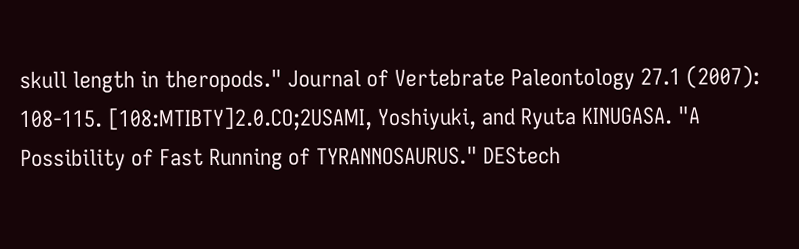skull length in theropods." Journal of Vertebrate Paleontology 27.1 (2007): 108-115. [108:MTIBTY]2.0.CO;2USAMI, Yoshiyuki, and Ryuta KINUGASA. "A Possibility of Fast Running of TYRANNOSAURUS." DEStech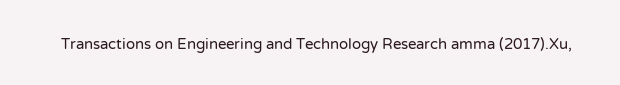Transactions on Engineering and Technology Research amma (2017).Xu,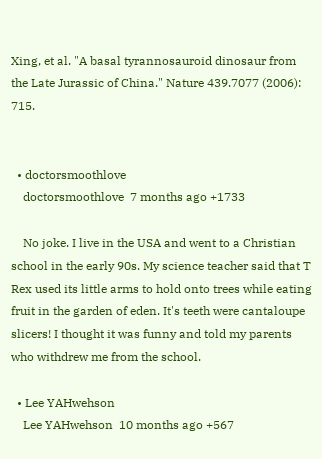Xing, et al. "A basal tyrannosauroid dinosaur from the Late Jurassic of China." Nature 439.7077 (2006): 715.


  • doctorsmoothlove
    doctorsmoothlove  7 months ago +1733

    No joke. I live in the USA and went to a Christian school in the early 90s. My science teacher said that T Rex used its little arms to hold onto trees while eating fruit in the garden of eden. It's teeth were cantaloupe slicers! I thought it was funny and told my parents who withdrew me from the school.

  • Lee YAHwehson
    Lee YAHwehson  10 months ago +567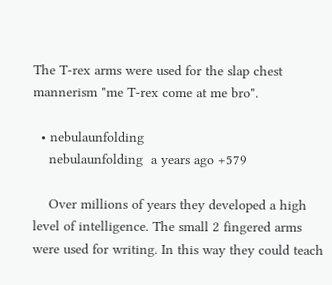The T-rex arms were used for the slap chest mannerism "me T-rex come at me bro".

  • nebulaunfolding
    nebulaunfolding  a years ago +579

    Over millions of years they developed a high level of intelligence. The small 2 fingered arms were used for writing. In this way they could teach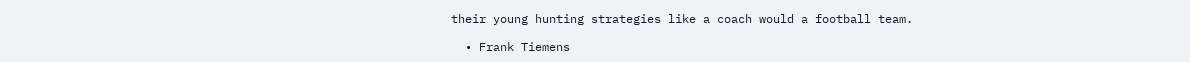their young hunting strategies like a coach would a football team.

  • Frank Tiemens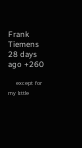Frank Tiemens  28 days ago +260

    ᵉˣᶜᵉᵖᵗ ᶠᵒʳ ᵐʸ ˡᶦᵗᵗˡᵉ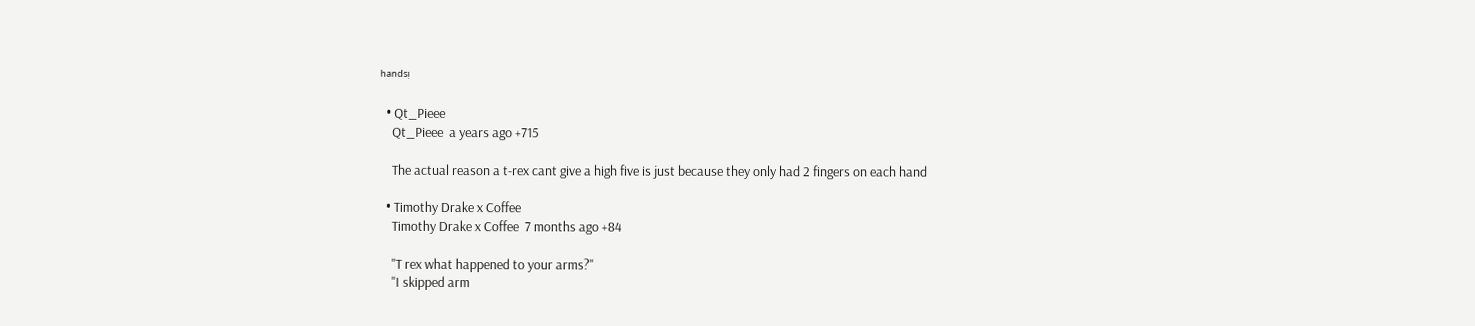ʰᵃⁿᵈˢᵎ

  • Qt_Pieee
    Qt_Pieee  a years ago +715

    The actual reason a t-rex cant give a high five is just because they only had 2 fingers on each hand

  • Timothy Drake x Coffee
    Timothy Drake x Coffee  7 months ago +84

    "T rex what happened to your arms?"
    "I skipped arm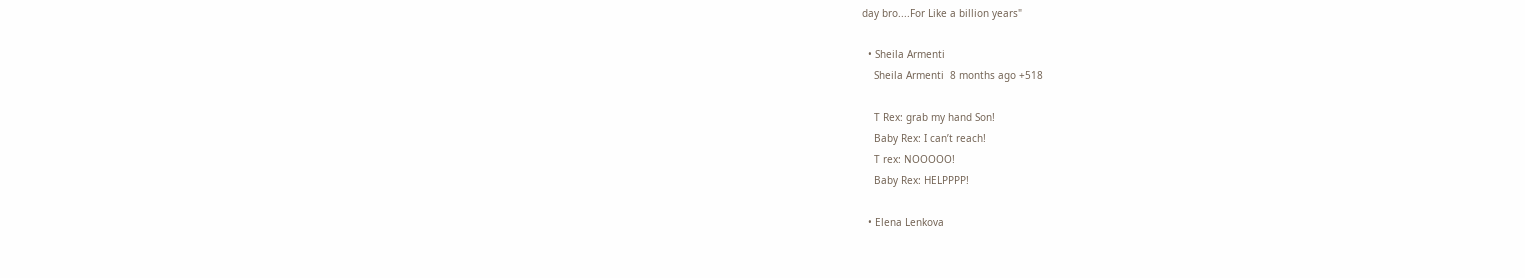day bro....For Like a billion years"

  • Sheila Armenti
    Sheila Armenti  8 months ago +518

    T Rex: grab my hand Son!
    Baby Rex: I can’t reach!
    T rex: NOOOOO!
    Baby Rex: HELPPPP!

  • Elena Lenkova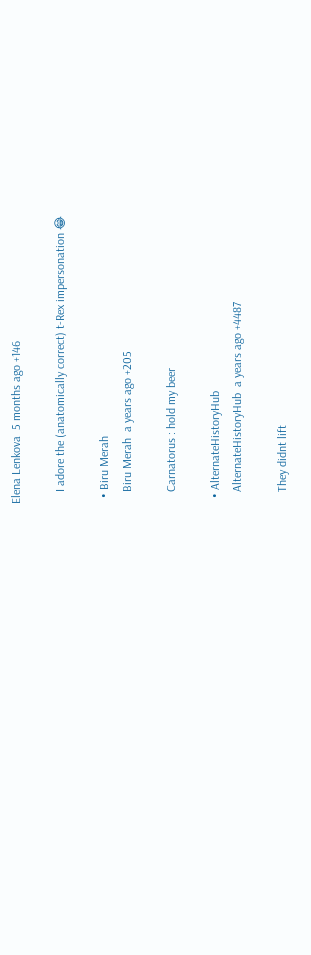Elena Lenkova  5 months ago +146

    I adore the (anatomically correct) t-Rex impersonation 😂

  • Biru Merah
    Biru Merah  a years ago +205

    Carnatorus : hold my beer

  • AlternateHistoryHub
    AlternateHistoryHub  a years ago +4487

    They didnt lift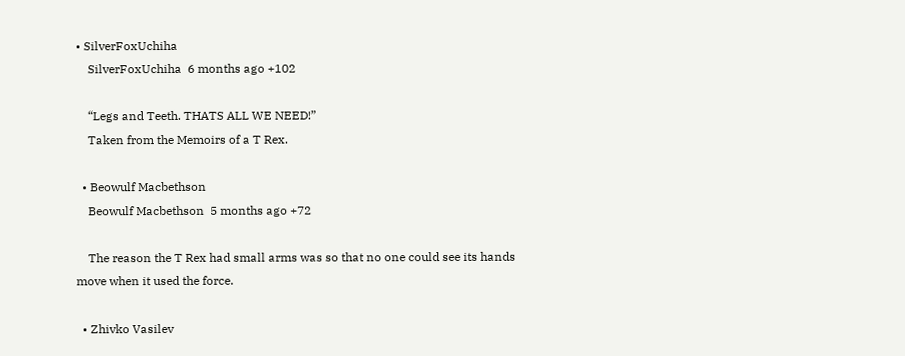• SilverFoxUchiha
    SilverFoxUchiha  6 months ago +102

    “Legs and Teeth. THATS ALL WE NEED!”
    Taken from the Memoirs of a T Rex.

  • Beowulf Macbethson
    Beowulf Macbethson  5 months ago +72

    The reason the T Rex had small arms was so that no one could see its hands move when it used the force.

  • Zhivko Vasilev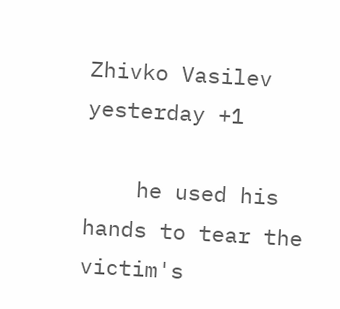Zhivko Vasilev  yesterday +1

    he used his hands to tear the victim's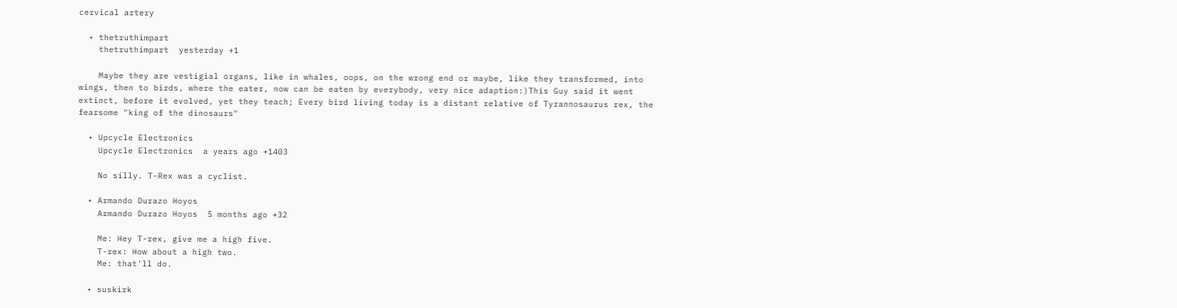cervical artery

  • thetruthimpart
    thetruthimpart  yesterday +1

    Maybe they are vestigial organs, like in whales, oops, on the wrong end or maybe, like they transformed, into wings, then to birds, where the eater, now can be eaten by everybody, very nice adaption:)This Guy said it went extinct, before it evolved, yet they teach; Every bird living today is a distant relative of Tyrannosaurus rex, the fearsome "king of the dinosaurs"

  • Upcycle Electronics
    Upcycle Electronics  a years ago +1403

    No silly. T-Rex was a cyclist.

  • Armando Durazo Hoyos
    Armando Durazo Hoyos  5 months ago +32

    Me: Hey T-rex, give me a high five.
    T-rex: How about a high two.
    Me: that'll do.

  • suskirk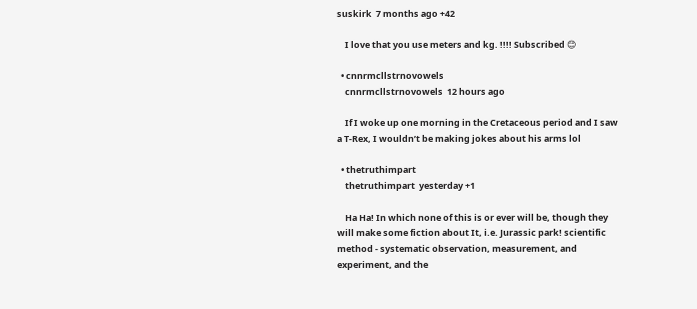suskirk  7 months ago +42

    I love that you use meters and kg. !!!! Subscribed 😊

  • cnnrmcllstrnovowels
    cnnrmcllstrnovowels  12 hours ago

    If I woke up one morning in the Cretaceous period and I saw a T-Rex, I wouldn’t be making jokes about his arms lol

  • thetruthimpart
    thetruthimpart  yesterday +1

    Ha Ha! In which none of this is or ever will be, though they will make some fiction about It, i.e. Jurassic park! scientific method - systematic observation, measurement, and experiment, and the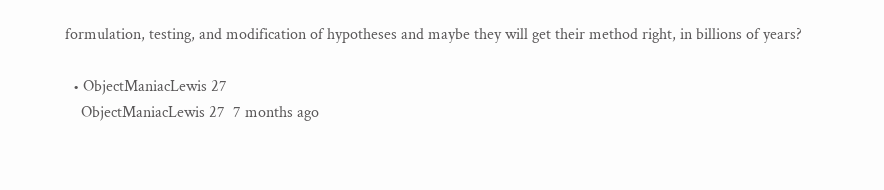formulation, testing, and modification of hypotheses and maybe they will get their method right, in billions of years?

  • ObjectManiacLewis 27
    ObjectManiacLewis 27  7 months ago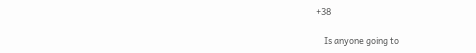+38

    Is anyone going to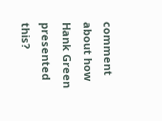comment about how Hank Green presented this?